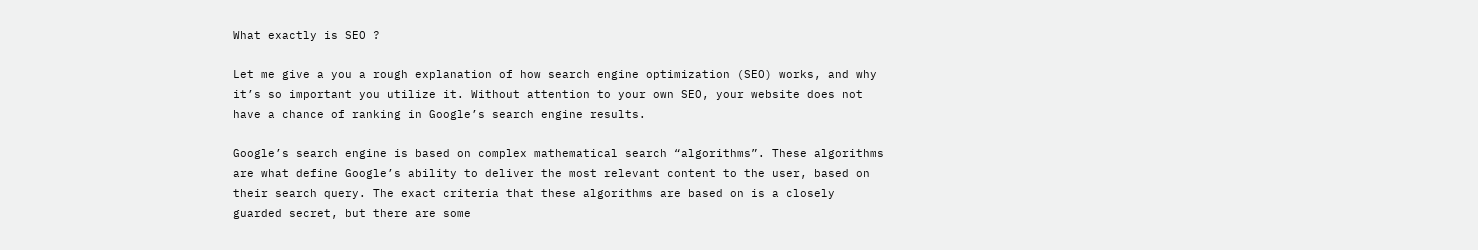What exactly is SEO ?

Let me give a you a rough explanation of how search engine optimization (SEO) works, and why it’s so important you utilize it. Without attention to your own SEO, your website does not have a chance of ranking in Google’s search engine results.

Google’s search engine is based on complex mathematical search “algorithms”. These algorithms are what define Google’s ability to deliver the most relevant content to the user, based on their search query. The exact criteria that these algorithms are based on is a closely guarded secret, but there are some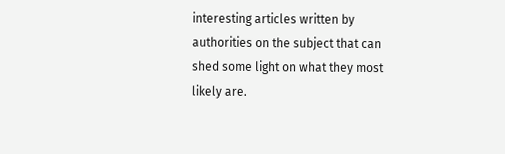interesting articles written by authorities on the subject that can shed some light on what they most likely are.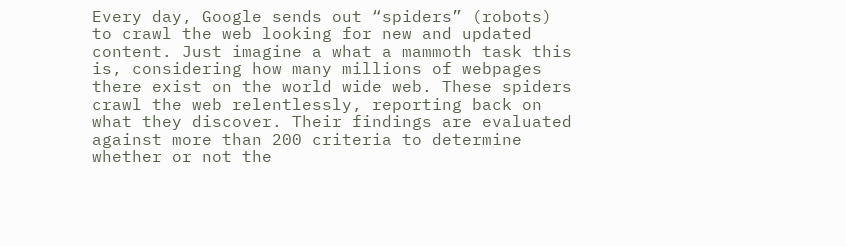Every day, Google sends out “spiders” (robots) to crawl the web looking for new and updated content. Just imagine a what a mammoth task this is, considering how many millions of webpages there exist on the world wide web. These spiders crawl the web relentlessly, reporting back on what they discover. Their findings are evaluated against more than 200 criteria to determine whether or not the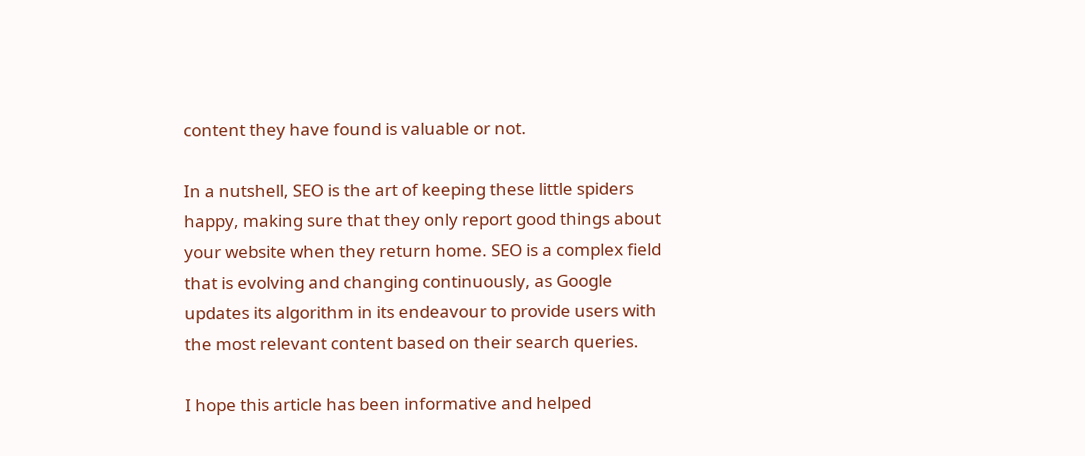content they have found is valuable or not.

In a nutshell, SEO is the art of keeping these little spiders happy, making sure that they only report good things about your website when they return home. SEO is a complex field that is evolving and changing continuously, as Google updates its algorithm in its endeavour to provide users with the most relevant content based on their search queries.

I hope this article has been informative and helped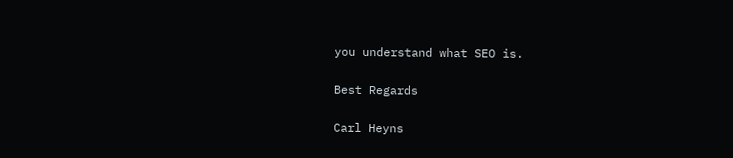you understand what SEO is.

Best Regards

Carl Heyns